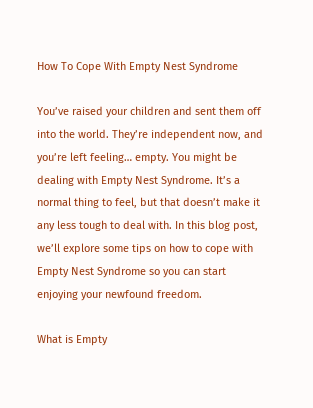How To Cope With Empty Nest Syndrome

You’ve raised your children and sent them off into the world. They’re independent now, and you’re left feeling… empty. You might be dealing with Empty Nest Syndrome. It’s a normal thing to feel, but that doesn’t make it any less tough to deal with. In this blog post, we’ll explore some tips on how to cope with Empty Nest Syndrome so you can start enjoying your newfound freedom.

What is Empty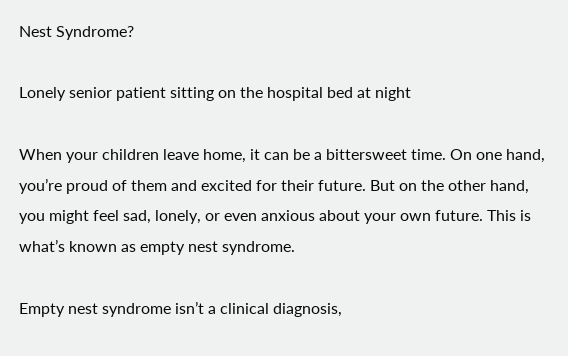Nest Syndrome?

Lonely senior patient sitting on the hospital bed at night

When your children leave home, it can be a bittersweet time. On one hand, you’re proud of them and excited for their future. But on the other hand, you might feel sad, lonely, or even anxious about your own future. This is what’s known as empty nest syndrome.

Empty nest syndrome isn’t a clinical diagnosis,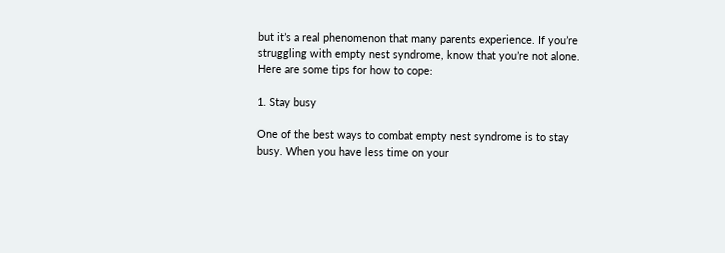but it’s a real phenomenon that many parents experience. If you’re struggling with empty nest syndrome, know that you’re not alone. Here are some tips for how to cope:

1. Stay busy

One of the best ways to combat empty nest syndrome is to stay busy. When you have less time on your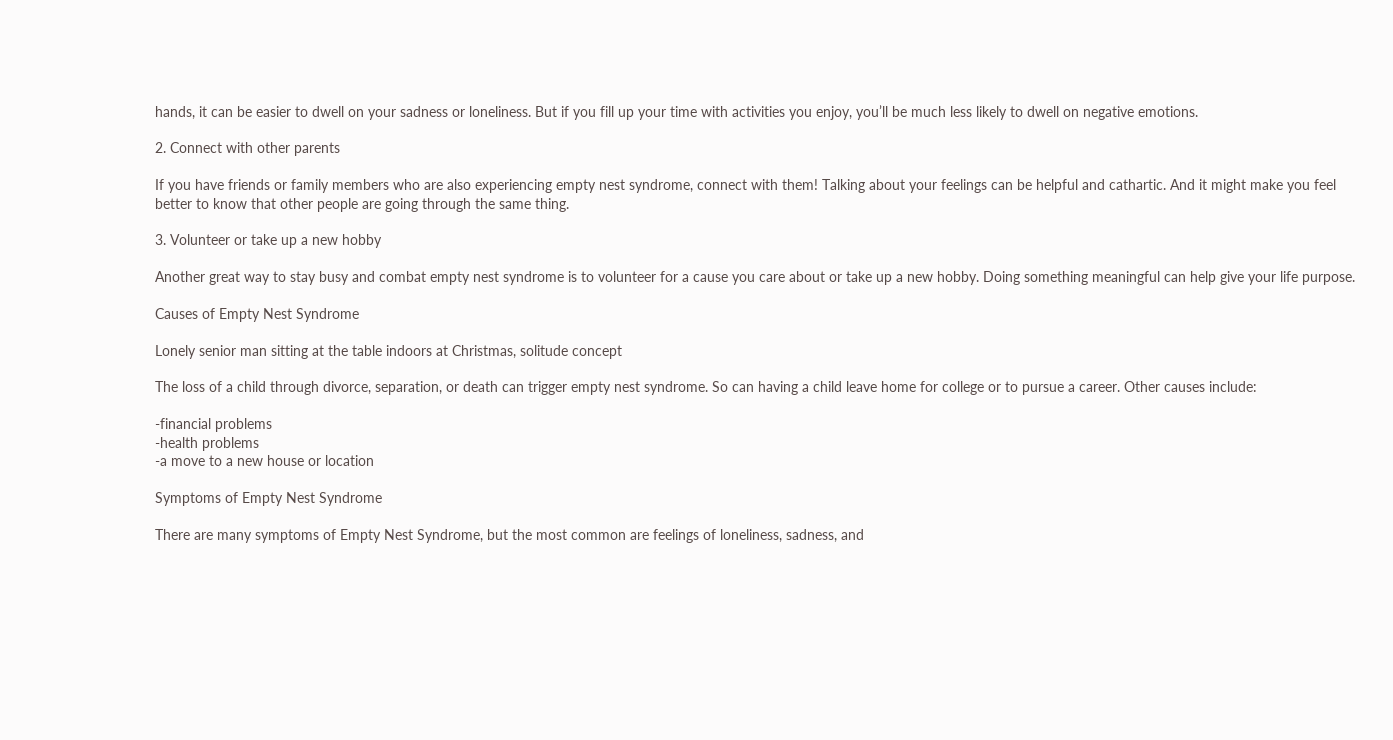hands, it can be easier to dwell on your sadness or loneliness. But if you fill up your time with activities you enjoy, you’ll be much less likely to dwell on negative emotions.

2. Connect with other parents

If you have friends or family members who are also experiencing empty nest syndrome, connect with them! Talking about your feelings can be helpful and cathartic. And it might make you feel better to know that other people are going through the same thing.

3. Volunteer or take up a new hobby

Another great way to stay busy and combat empty nest syndrome is to volunteer for a cause you care about or take up a new hobby. Doing something meaningful can help give your life purpose.

Causes of Empty Nest Syndrome

Lonely senior man sitting at the table indoors at Christmas, solitude concept

The loss of a child through divorce, separation, or death can trigger empty nest syndrome. So can having a child leave home for college or to pursue a career. Other causes include:

-financial problems
-health problems
-a move to a new house or location

Symptoms of Empty Nest Syndrome

There are many symptoms of Empty Nest Syndrome, but the most common are feelings of loneliness, sadness, and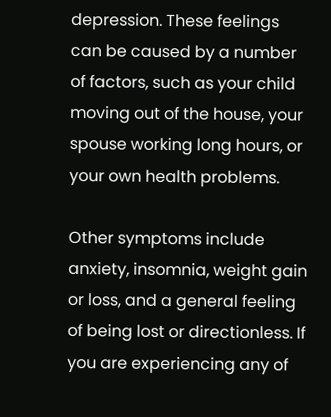depression. These feelings can be caused by a number of factors, such as your child moving out of the house, your spouse working long hours, or your own health problems.

Other symptoms include anxiety, insomnia, weight gain or loss, and a general feeling of being lost or directionless. If you are experiencing any of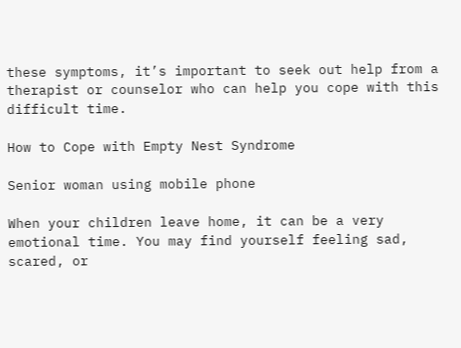these symptoms, it’s important to seek out help from a therapist or counselor who can help you cope with this difficult time.

How to Cope with Empty Nest Syndrome

Senior woman using mobile phone

When your children leave home, it can be a very emotional time. You may find yourself feeling sad, scared, or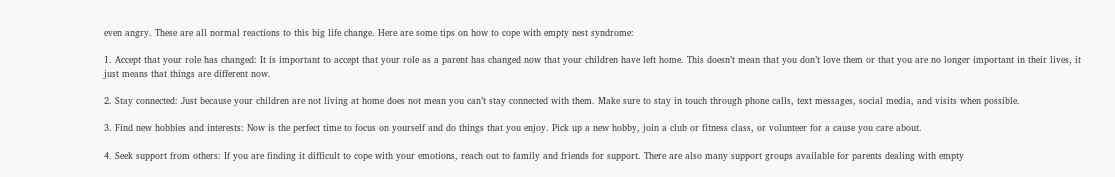even angry. These are all normal reactions to this big life change. Here are some tips on how to cope with empty nest syndrome:

1. Accept that your role has changed: It is important to accept that your role as a parent has changed now that your children have left home. This doesn’t mean that you don’t love them or that you are no longer important in their lives, it just means that things are different now.

2. Stay connected: Just because your children are not living at home does not mean you can’t stay connected with them. Make sure to stay in touch through phone calls, text messages, social media, and visits when possible.

3. Find new hobbies and interests: Now is the perfect time to focus on yourself and do things that you enjoy. Pick up a new hobby, join a club or fitness class, or volunteer for a cause you care about.

4. Seek support from others: If you are finding it difficult to cope with your emotions, reach out to family and friends for support. There are also many support groups available for parents dealing with empty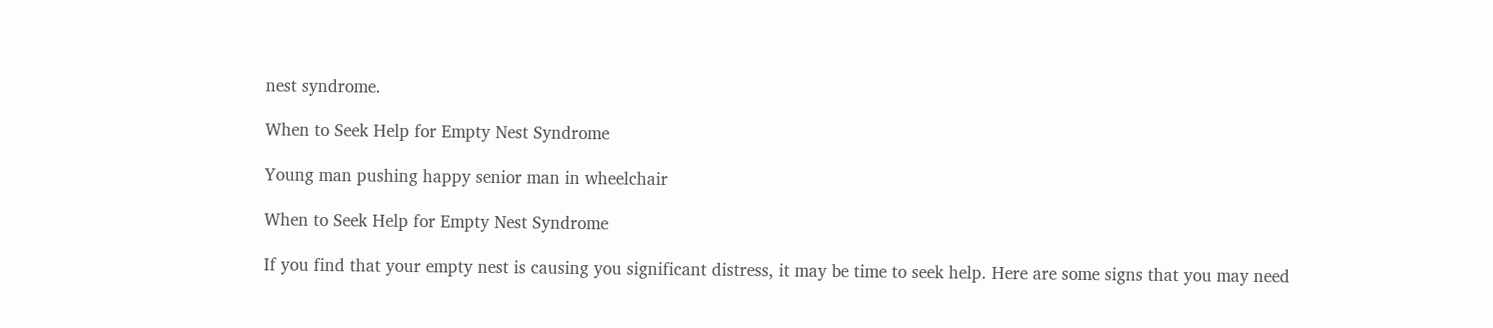nest syndrome.

When to Seek Help for Empty Nest Syndrome

Young man pushing happy senior man in wheelchair

When to Seek Help for Empty Nest Syndrome

If you find that your empty nest is causing you significant distress, it may be time to seek help. Here are some signs that you may need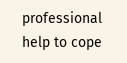professional help to cope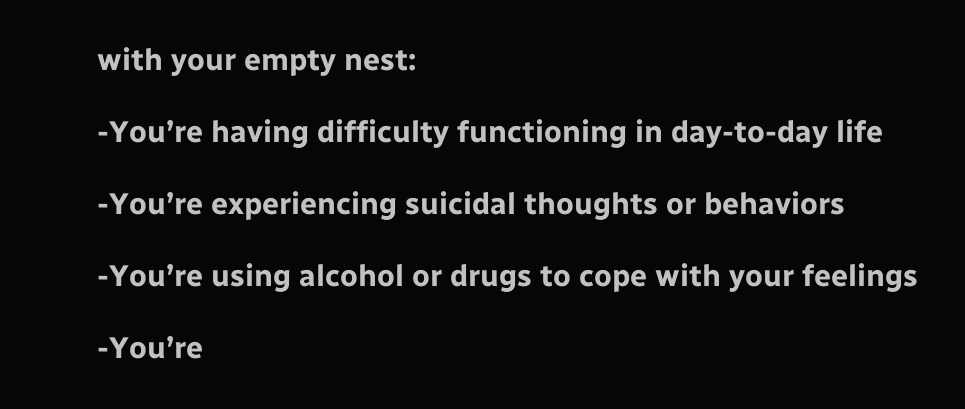with your empty nest:

-You’re having difficulty functioning in day-to-day life

-You’re experiencing suicidal thoughts or behaviors

-You’re using alcohol or drugs to cope with your feelings

-You’re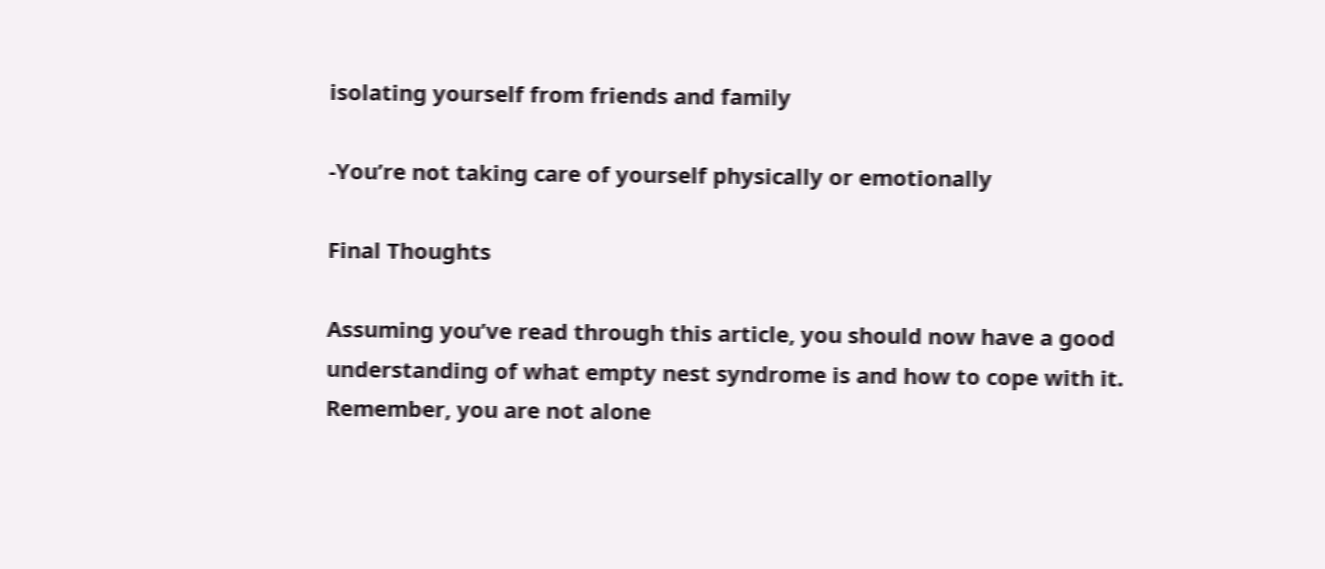isolating yourself from friends and family

-You’re not taking care of yourself physically or emotionally

Final Thoughts

Assuming you’ve read through this article, you should now have a good understanding of what empty nest syndrome is and how to cope with it. Remember, you are not alone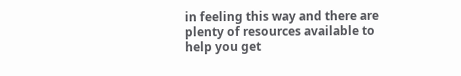in feeling this way and there are plenty of resources available to help you get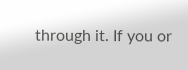through it. If you or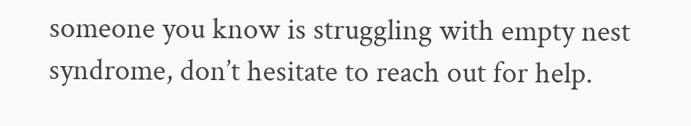someone you know is struggling with empty nest syndrome, don’t hesitate to reach out for help.